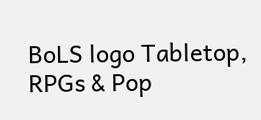BoLS logo Tabletop, RPGs & Pop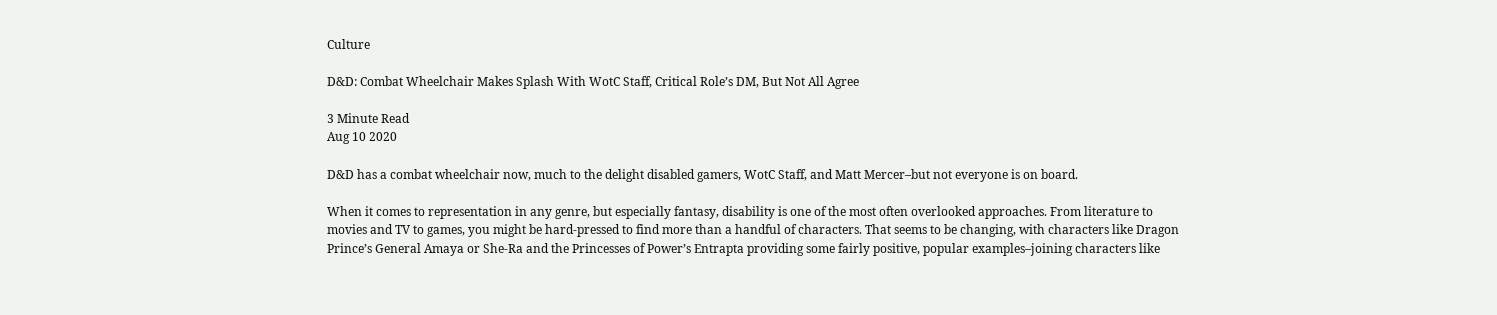Culture

D&D: Combat Wheelchair Makes Splash With WotC Staff, Critical Role’s DM, But Not All Agree

3 Minute Read
Aug 10 2020

D&D has a combat wheelchair now, much to the delight disabled gamers, WotC Staff, and Matt Mercer–but not everyone is on board.

When it comes to representation in any genre, but especially fantasy, disability is one of the most often overlooked approaches. From literature to movies and TV to games, you might be hard-pressed to find more than a handful of characters. That seems to be changing, with characters like Dragon Prince’s General Amaya or She-Ra and the Princesses of Power’s Entrapta providing some fairly positive, popular examples–joining characters like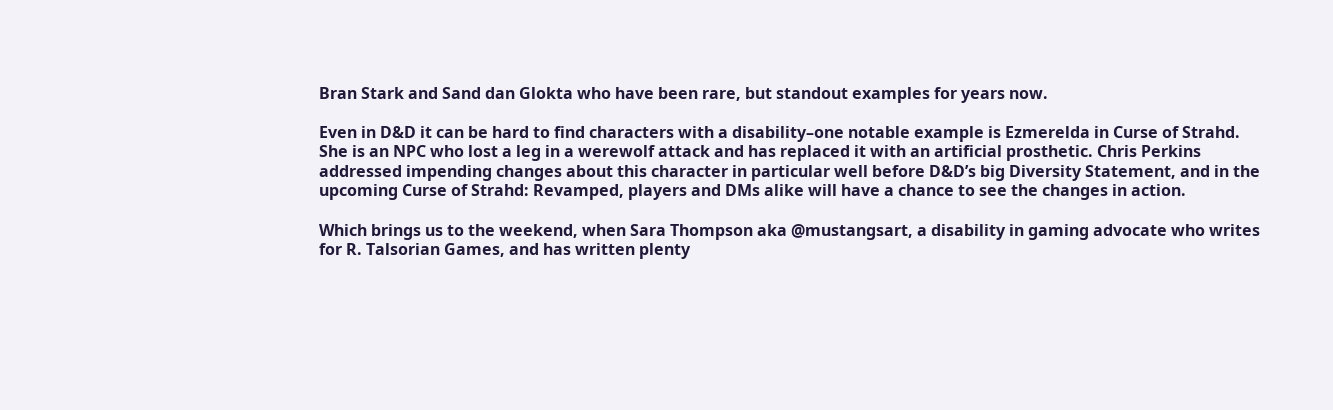Bran Stark and Sand dan Glokta who have been rare, but standout examples for years now.

Even in D&D it can be hard to find characters with a disability–one notable example is Ezmerelda in Curse of Strahd. She is an NPC who lost a leg in a werewolf attack and has replaced it with an artificial prosthetic. Chris Perkins addressed impending changes about this character in particular well before D&D’s big Diversity Statement, and in the upcoming Curse of Strahd: Revamped, players and DMs alike will have a chance to see the changes in action.

Which brings us to the weekend, when Sara Thompson aka @mustangsart, a disability in gaming advocate who writes for R. Talsorian Games, and has written plenty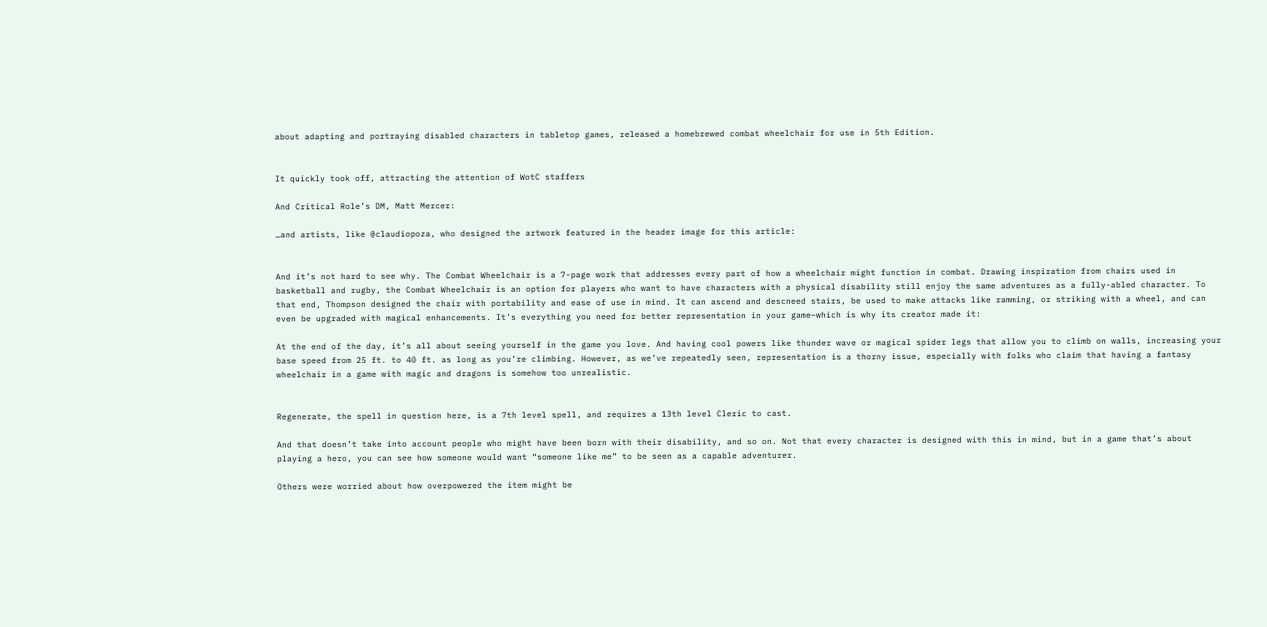about adapting and portraying disabled characters in tabletop games, released a homebrewed combat wheelchair for use in 5th Edition.


It quickly took off, attracting the attention of WotC staffers

And Critical Role’s DM, Matt Mercer:

…and artists, like @claudiopoza, who designed the artwork featured in the header image for this article:


And it’s not hard to see why. The Combat Wheelchair is a 7-page work that addresses every part of how a wheelchair might function in combat. Drawing inspiration from chairs used in basketball and rugby, the Combat Wheelchair is an option for players who want to have characters with a physical disability still enjoy the same adventures as a fully-abled character. To that end, Thompson designed the chair with portability and ease of use in mind. It can ascend and descneed stairs, be used to make attacks like ramming, or striking with a wheel, and can even be upgraded with magical enhancements. It’s everything you need for better representation in your game–which is why its creator made it:

At the end of the day, it’s all about seeing yourself in the game you love. And having cool powers like thunder wave or magical spider legs that allow you to climb on walls, increasing your base speed from 25 ft. to 40 ft. as long as you’re climbing. However, as we’ve repeatedly seen, representation is a thorny issue, especially with folks who claim that having a fantasy wheelchair in a game with magic and dragons is somehow too unrealistic.


Regenerate, the spell in question here, is a 7th level spell, and requires a 13th level Cleric to cast.

And that doesn’t take into account people who might have been born with their disability, and so on. Not that every character is designed with this in mind, but in a game that’s about playing a hero, you can see how someone would want “someone like me” to be seen as a capable adventurer.

Others were worried about how overpowered the item might be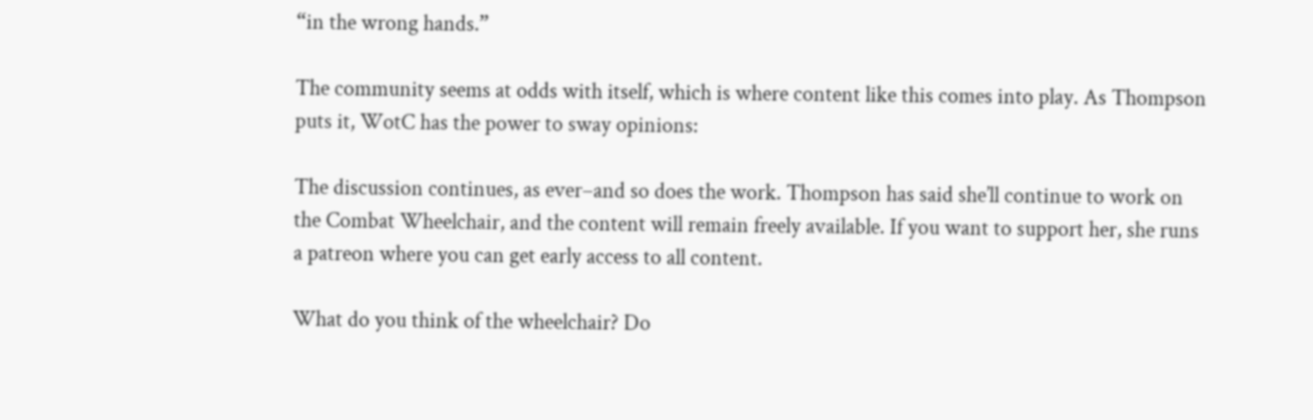“in the wrong hands.”

The community seems at odds with itself, which is where content like this comes into play. As Thompson puts it, WotC has the power to sway opinions:

The discussion continues, as ever–and so does the work. Thompson has said she’ll continue to work on the Combat Wheelchair, and the content will remain freely available. If you want to support her, she runs a patreon where you can get early access to all content.

What do you think of the wheelchair? Do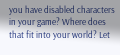you have disabled characters in your game? Where does that fit into your world? Let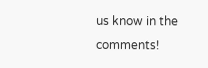us know in the comments!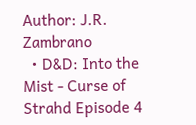Author: J.R. Zambrano
  • D&D: Into the Mist - Curse of Strahd Episode 4